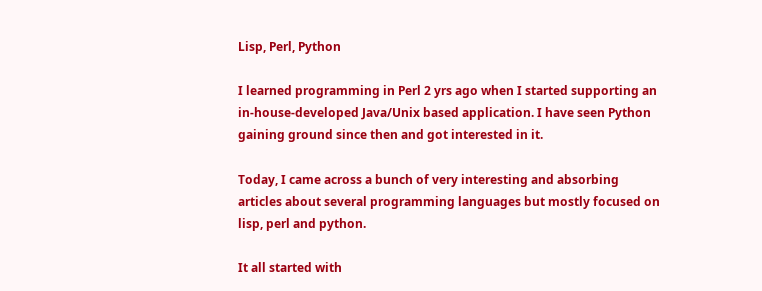Lisp, Perl, Python

I learned programming in Perl 2 yrs ago when I started supporting an in-house-developed Java/Unix based application. I have seen Python gaining ground since then and got interested in it.

Today, I came across a bunch of very interesting and absorbing articles about several programming languages but mostly focused on lisp, perl and python.

It all started with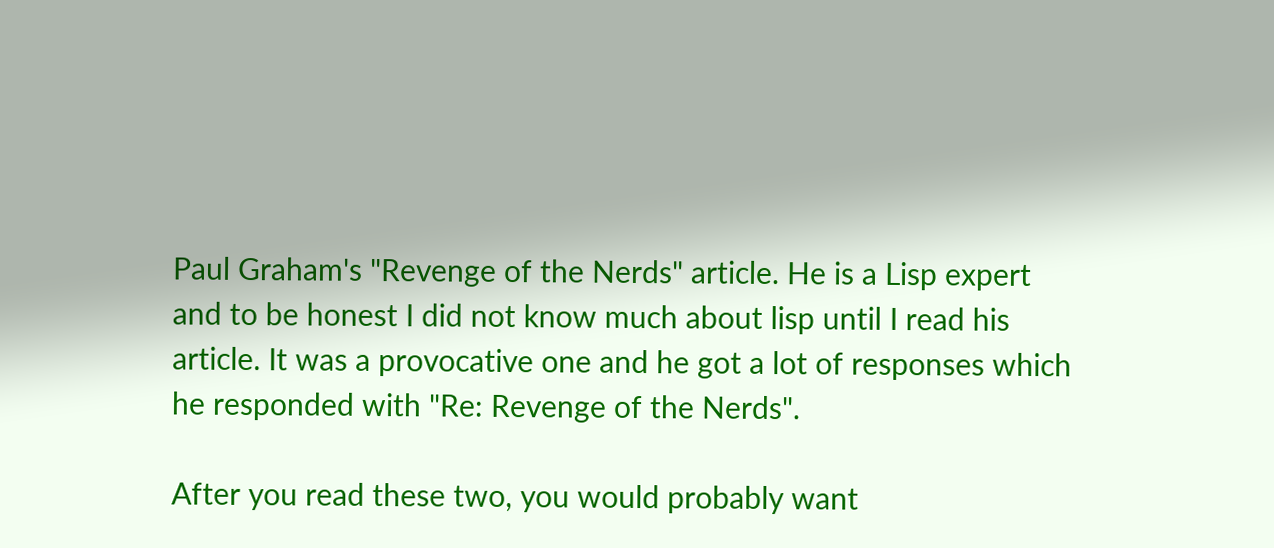Paul Graham's "Revenge of the Nerds" article. He is a Lisp expert and to be honest I did not know much about lisp until I read his article. It was a provocative one and he got a lot of responses which he responded with "Re: Revenge of the Nerds".

After you read these two, you would probably want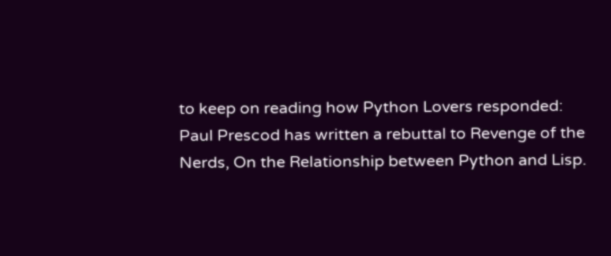to keep on reading how Python Lovers responded:
Paul Prescod has written a rebuttal to Revenge of the Nerds, On the Relationship between Python and Lisp.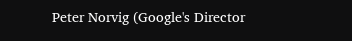Peter Norvig (Google's Director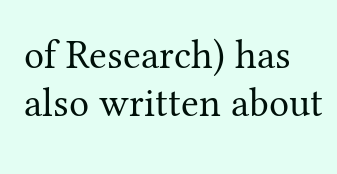of Research) has also written about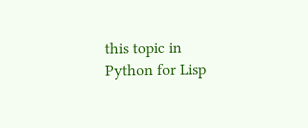this topic in Python for Lisp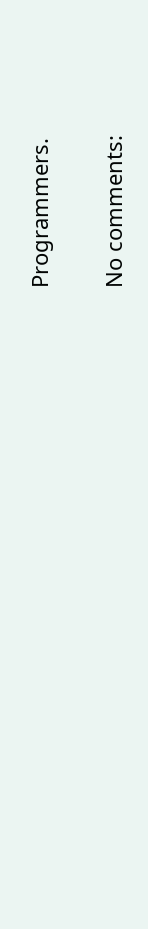Programmers.

No comments: